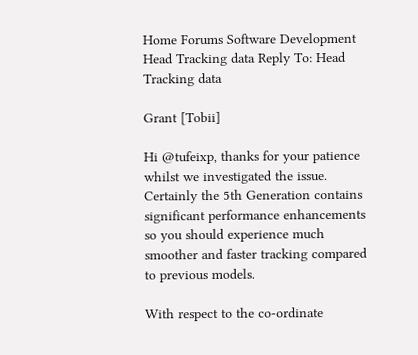Home Forums Software Development Head Tracking data Reply To: Head Tracking data

Grant [Tobii]

Hi @tufeixp, thanks for your patience whilst we investigated the issue. Certainly the 5th Generation contains significant performance enhancements so you should experience much smoother and faster tracking compared to previous models.

With respect to the co-ordinate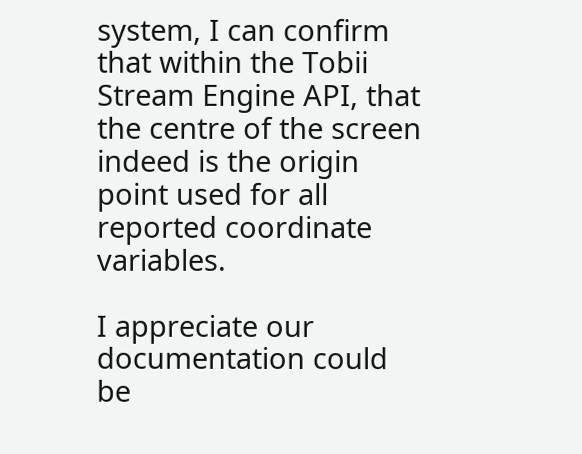system, I can confirm that within the Tobii Stream Engine API, that the centre of the screen indeed is the origin point used for all reported coordinate variables.

I appreciate our documentation could be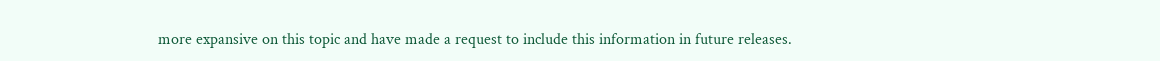more expansive on this topic and have made a request to include this information in future releases.